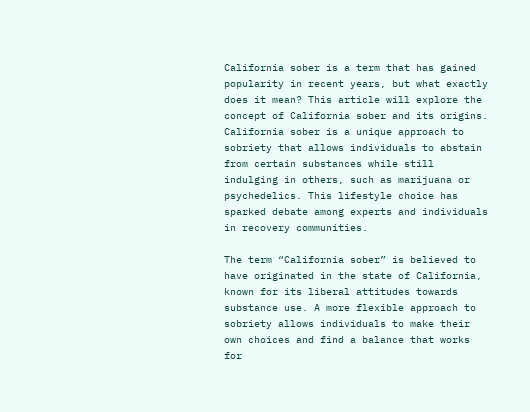California sober is a term that has gained popularity in recent years, but what exactly does it mean? This article will explore the concept of California sober and its origins. California sober is a unique approach to sobriety that allows individuals to abstain from certain substances while still indulging in others, such as marijuana or psychedelics. This lifestyle choice has sparked debate among experts and individuals in recovery communities.

The term “California sober” is believed to have originated in the state of California, known for its liberal attitudes towards substance use. A more flexible approach to sobriety allows individuals to make their own choices and find a balance that works for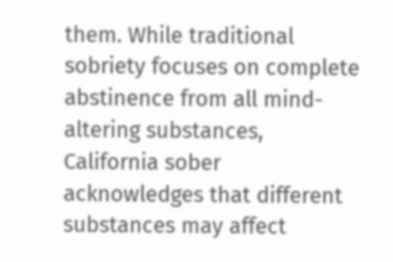them. While traditional sobriety focuses on complete abstinence from all mind-altering substances, California sober acknowledges that different substances may affect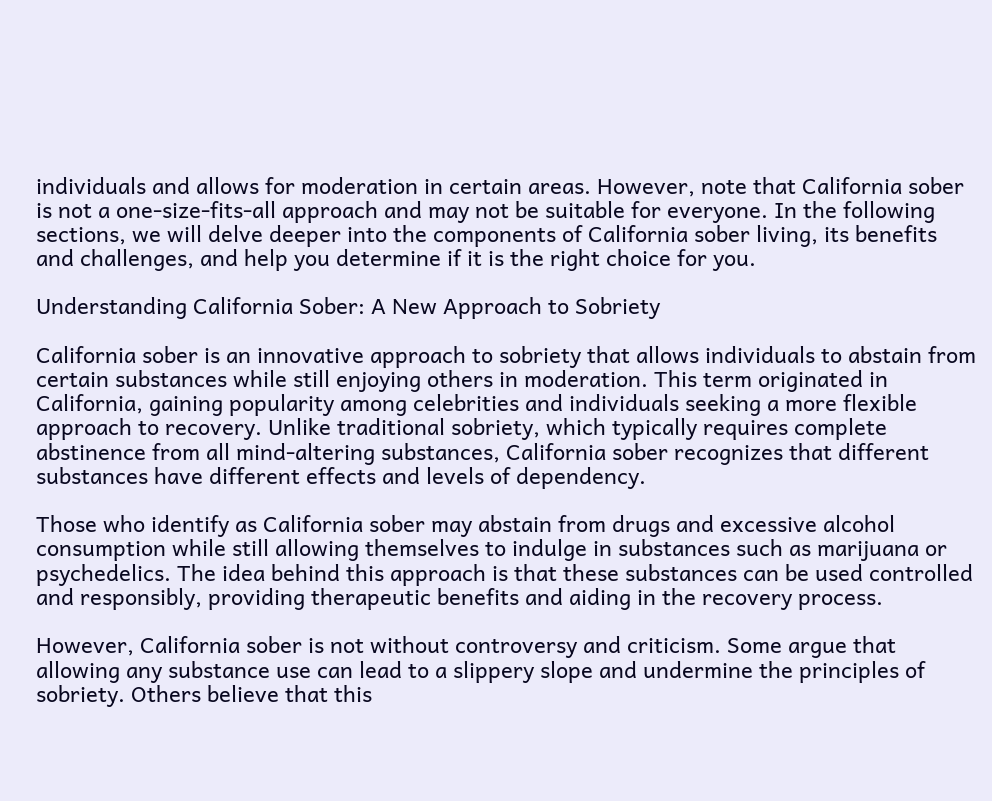individuals and allows for moderation in certain areas. However, note that California sober is not a one-size-fits-all approach and may not be suitable for everyone. In the following sections, we will delve deeper into the components of California sober living, its benefits and challenges, and help you determine if it is the right choice for you.

Understanding California Sober: A New Approach to Sobriety

California sober is an innovative approach to sobriety that allows individuals to abstain from certain substances while still enjoying others in moderation. This term originated in California, gaining popularity among celebrities and individuals seeking a more flexible approach to recovery. Unlike traditional sobriety, which typically requires complete abstinence from all mind-altering substances, California sober recognizes that different substances have different effects and levels of dependency.

Those who identify as California sober may abstain from drugs and excessive alcohol consumption while still allowing themselves to indulge in substances such as marijuana or psychedelics. The idea behind this approach is that these substances can be used controlled and responsibly, providing therapeutic benefits and aiding in the recovery process.

However, California sober is not without controversy and criticism. Some argue that allowing any substance use can lead to a slippery slope and undermine the principles of sobriety. Others believe that this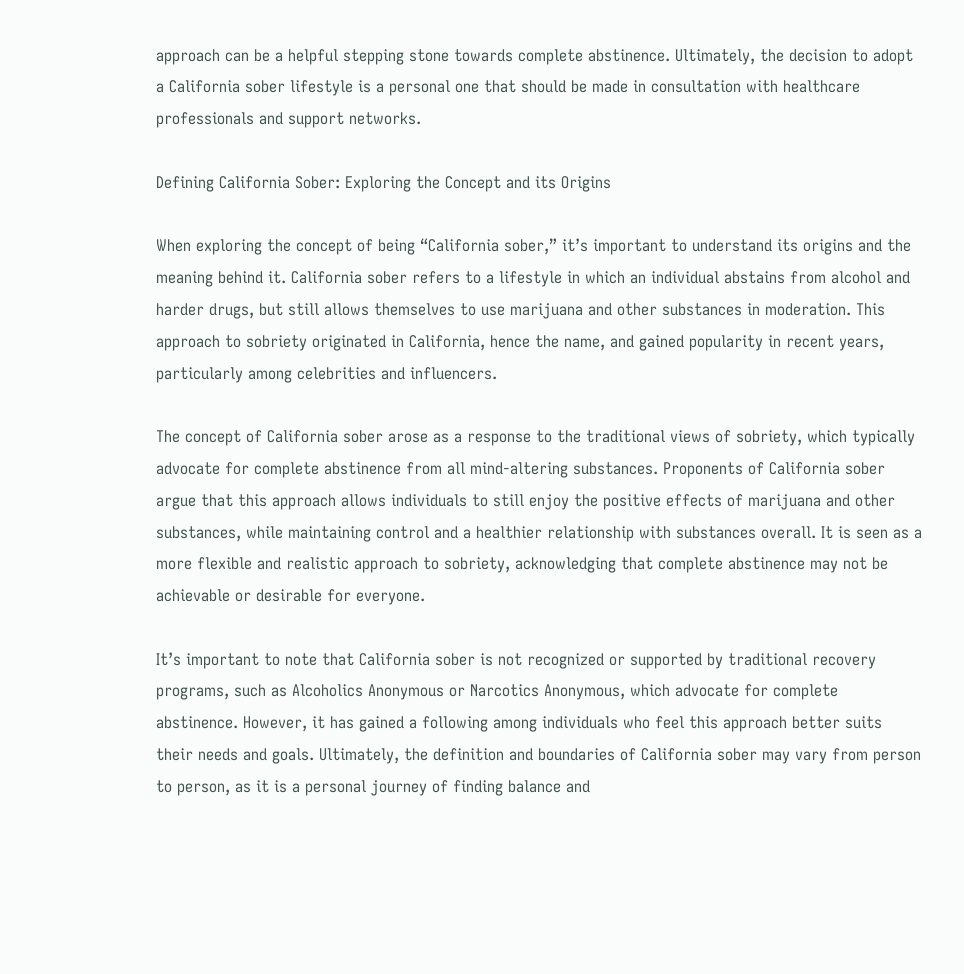approach can be a helpful stepping stone towards complete abstinence. Ultimately, the decision to adopt a California sober lifestyle is a personal one that should be made in consultation with healthcare professionals and support networks.

Defining California Sober: Exploring the Concept and its Origins

When exploring the concept of being “California sober,” it’s important to understand its origins and the meaning behind it. California sober refers to a lifestyle in which an individual abstains from alcohol and harder drugs, but still allows themselves to use marijuana and other substances in moderation. This approach to sobriety originated in California, hence the name, and gained popularity in recent years, particularly among celebrities and influencers.

The concept of California sober arose as a response to the traditional views of sobriety, which typically advocate for complete abstinence from all mind-altering substances. Proponents of California sober argue that this approach allows individuals to still enjoy the positive effects of marijuana and other substances, while maintaining control and a healthier relationship with substances overall. It is seen as a more flexible and realistic approach to sobriety, acknowledging that complete abstinence may not be achievable or desirable for everyone.

It’s important to note that California sober is not recognized or supported by traditional recovery programs, such as Alcoholics Anonymous or Narcotics Anonymous, which advocate for complete abstinence. However, it has gained a following among individuals who feel this approach better suits their needs and goals. Ultimately, the definition and boundaries of California sober may vary from person to person, as it is a personal journey of finding balance and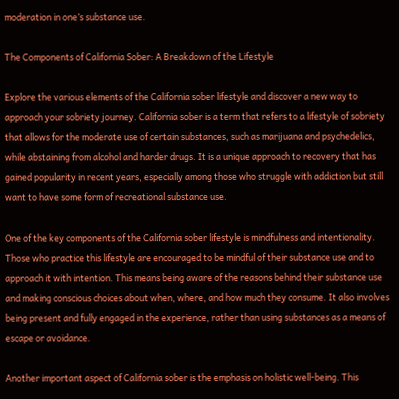moderation in one’s substance use.

The Components of California Sober: A Breakdown of the Lifestyle

Explore the various elements of the California sober lifestyle and discover a new way to approach your sobriety journey. California sober is a term that refers to a lifestyle of sobriety that allows for the moderate use of certain substances, such as marijuana and psychedelics, while abstaining from alcohol and harder drugs. It is a unique approach to recovery that has gained popularity in recent years, especially among those who struggle with addiction but still want to have some form of recreational substance use.

One of the key components of the California sober lifestyle is mindfulness and intentionality. Those who practice this lifestyle are encouraged to be mindful of their substance use and to approach it with intention. This means being aware of the reasons behind their substance use and making conscious choices about when, where, and how much they consume. It also involves being present and fully engaged in the experience, rather than using substances as a means of escape or avoidance.

Another important aspect of California sober is the emphasis on holistic well-being. This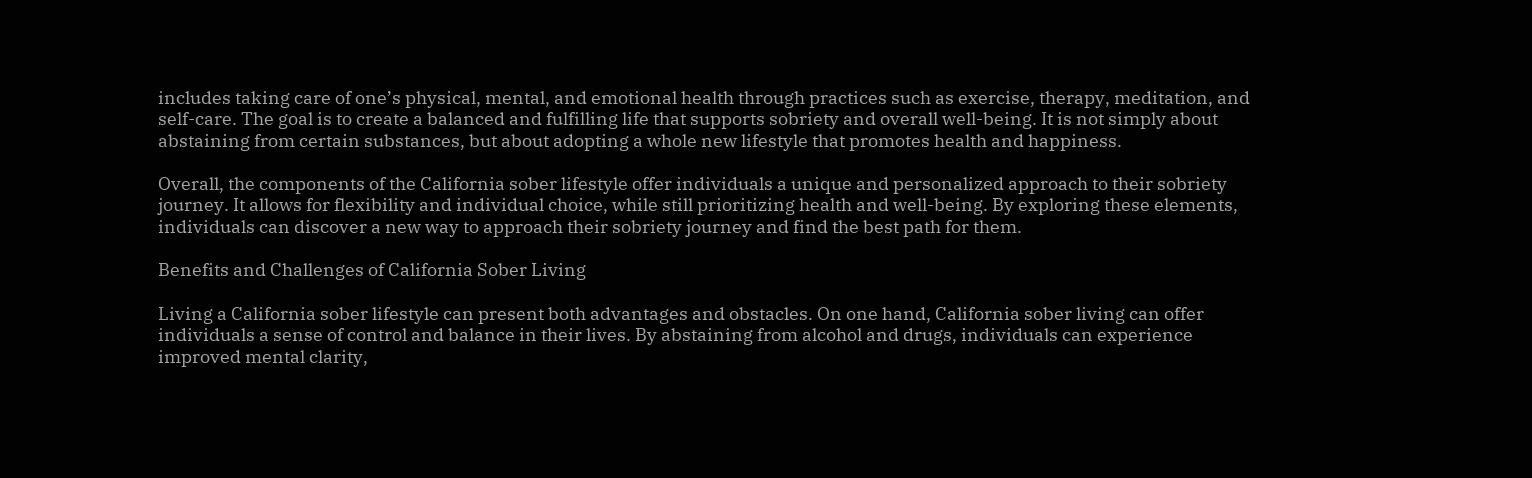includes taking care of one’s physical, mental, and emotional health through practices such as exercise, therapy, meditation, and self-care. The goal is to create a balanced and fulfilling life that supports sobriety and overall well-being. It is not simply about abstaining from certain substances, but about adopting a whole new lifestyle that promotes health and happiness.

Overall, the components of the California sober lifestyle offer individuals a unique and personalized approach to their sobriety journey. It allows for flexibility and individual choice, while still prioritizing health and well-being. By exploring these elements, individuals can discover a new way to approach their sobriety journey and find the best path for them.

Benefits and Challenges of California Sober Living

Living a California sober lifestyle can present both advantages and obstacles. On one hand, California sober living can offer individuals a sense of control and balance in their lives. By abstaining from alcohol and drugs, individuals can experience improved mental clarity,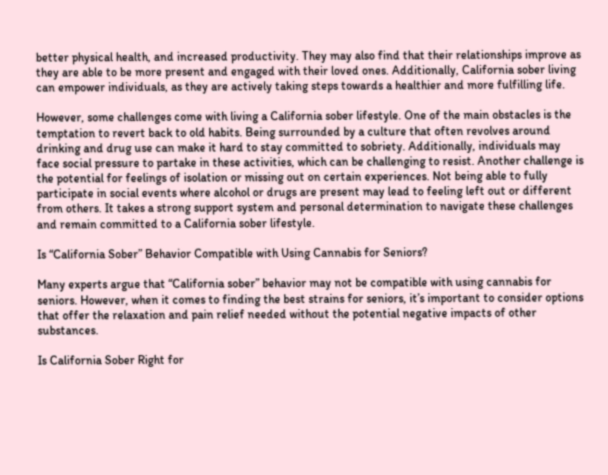better physical health, and increased productivity. They may also find that their relationships improve as they are able to be more present and engaged with their loved ones. Additionally, California sober living can empower individuals, as they are actively taking steps towards a healthier and more fulfilling life.

However, some challenges come with living a California sober lifestyle. One of the main obstacles is the temptation to revert back to old habits. Being surrounded by a culture that often revolves around drinking and drug use can make it hard to stay committed to sobriety. Additionally, individuals may face social pressure to partake in these activities, which can be challenging to resist. Another challenge is the potential for feelings of isolation or missing out on certain experiences. Not being able to fully participate in social events where alcohol or drugs are present may lead to feeling left out or different from others. It takes a strong support system and personal determination to navigate these challenges and remain committed to a California sober lifestyle.

Is “California Sober” Behavior Compatible with Using Cannabis for Seniors?

Many experts argue that “California sober” behavior may not be compatible with using cannabis for seniors. However, when it comes to finding the best strains for seniors, it’s important to consider options that offer the relaxation and pain relief needed without the potential negative impacts of other substances.

Is California Sober Right for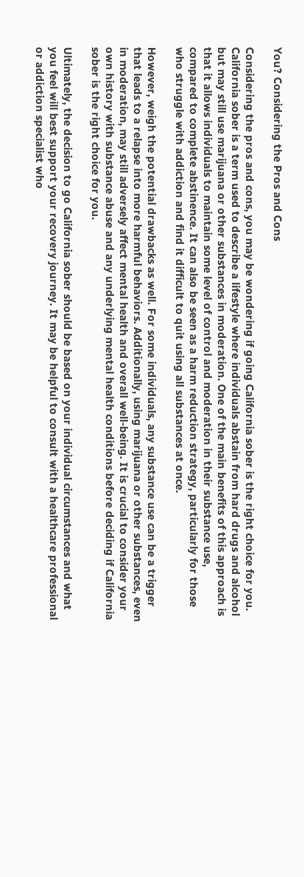You? Considering the Pros and Cons

Considering the pros and cons, you may be wondering if going California sober is the right choice for you. California sober is a term used to describe a lifestyle where individuals abstain from hard drugs and alcohol but may still use marijuana or other substances in moderation. One of the main benefits of this approach is that it allows individuals to maintain some level of control and moderation in their substance use, compared to complete abstinence. It can also be seen as a harm reduction strategy, particularly for those who struggle with addiction and find it difficult to quit using all substances at once.

However, weigh the potential drawbacks as well. For some individuals, any substance use can be a trigger that leads to a relapse into more harmful behaviors. Additionally, using marijuana or other substances, even in moderation, may still adversely affect mental health and overall well-being. It is crucial to consider your own history with substance abuse and any underlying mental health conditions before deciding if California sober is the right choice for you.

Ultimately, the decision to go California sober should be based on your individual circumstances and what you feel will best support your recovery journey. It may be helpful to consult with a healthcare professional or addiction specialist who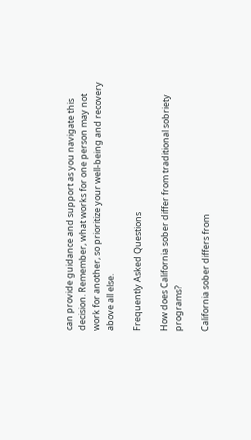can provide guidance and support as you navigate this decision. Remember, what works for one person may not work for another, so prioritize your well-being and recovery above all else.

Frequently Asked Questions

How does California sober differ from traditional sobriety programs?

California sober differs from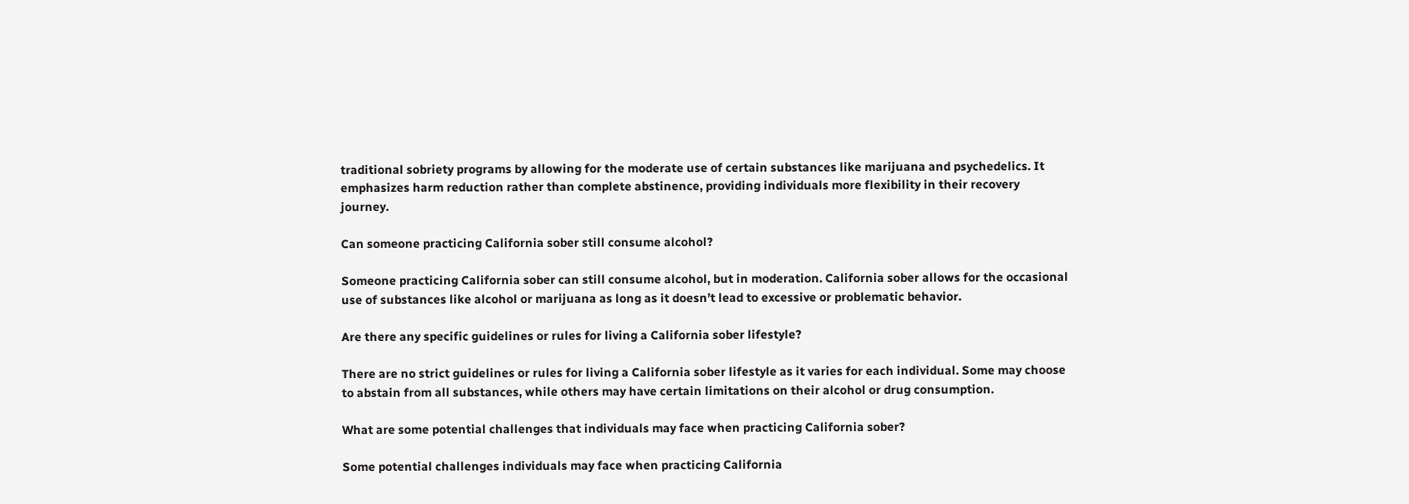traditional sobriety programs by allowing for the moderate use of certain substances like marijuana and psychedelics. It emphasizes harm reduction rather than complete abstinence, providing individuals more flexibility in their recovery journey.

Can someone practicing California sober still consume alcohol?

Someone practicing California sober can still consume alcohol, but in moderation. California sober allows for the occasional use of substances like alcohol or marijuana as long as it doesn’t lead to excessive or problematic behavior.

Are there any specific guidelines or rules for living a California sober lifestyle?

There are no strict guidelines or rules for living a California sober lifestyle as it varies for each individual. Some may choose to abstain from all substances, while others may have certain limitations on their alcohol or drug consumption.

What are some potential challenges that individuals may face when practicing California sober?

Some potential challenges individuals may face when practicing California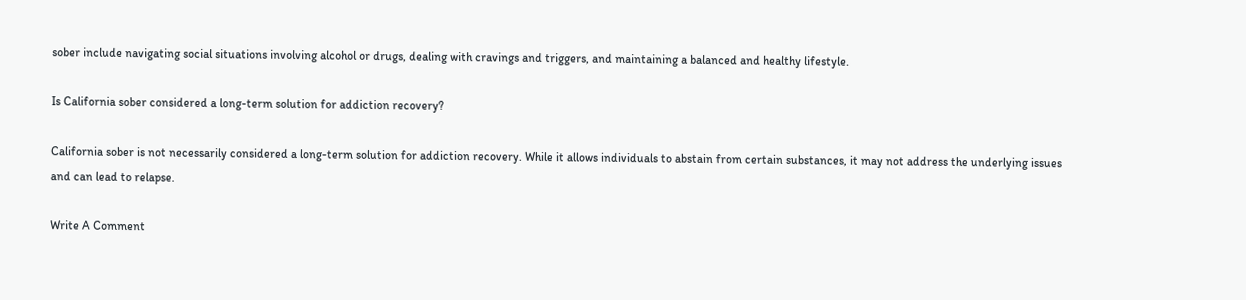sober include navigating social situations involving alcohol or drugs, dealing with cravings and triggers, and maintaining a balanced and healthy lifestyle.

Is California sober considered a long-term solution for addiction recovery?

California sober is not necessarily considered a long-term solution for addiction recovery. While it allows individuals to abstain from certain substances, it may not address the underlying issues and can lead to relapse.

Write A Comment